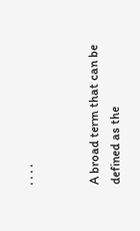· · · ·


A broad term that can be defined as the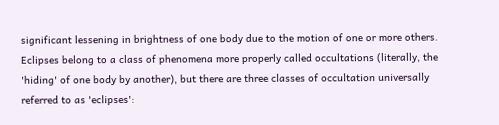significant lessening in brightness of one body due to the motion of one or more others. Eclipses belong to a class of phenomena more properly called occultations (literally, the 'hiding' of one body by another), but there are three classes of occultation universally referred to as 'eclipses':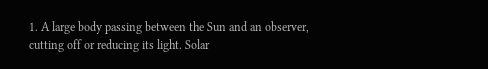1. A large body passing between the Sun and an observer, cutting off or reducing its light. Solar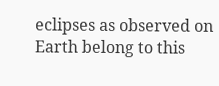eclipses as observed on Earth belong to this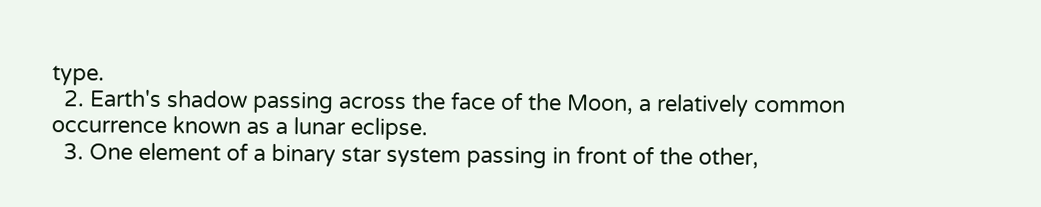type.
  2. Earth's shadow passing across the face of the Moon, a relatively common occurrence known as a lunar eclipse.
  3. One element of a binary star system passing in front of the other,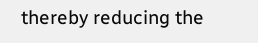thereby reducing the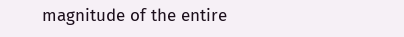magnitude of the entire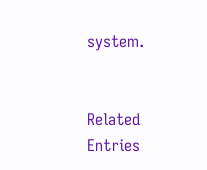system.


Related Entries